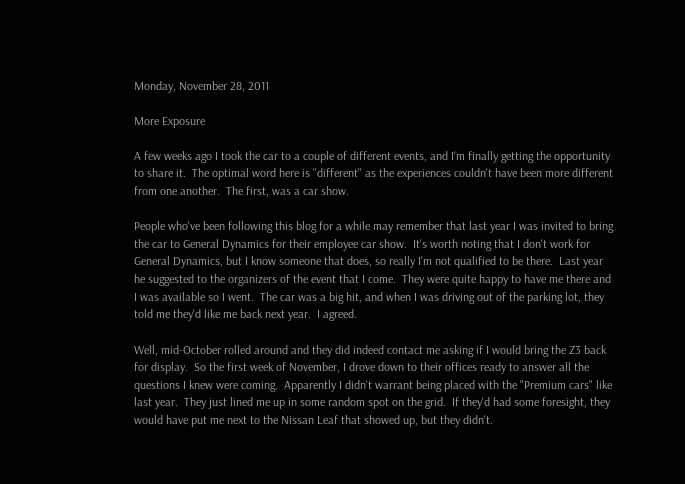Monday, November 28, 2011

More Exposure

A few weeks ago I took the car to a couple of different events, and I'm finally getting the opportunity to share it.  The optimal word here is "different" as the experiences couldn't have been more different from one another.  The first, was a car show.

People who've been following this blog for a while may remember that last year I was invited to bring the car to General Dynamics for their employee car show.  It's worth noting that I don't work for General Dynamics, but I know someone that does, so really I'm not qualified to be there.  Last year he suggested to the organizers of the event that I come.  They were quite happy to have me there and I was available so I went.  The car was a big hit, and when I was driving out of the parking lot, they told me they'd like me back next year.  I agreed.

Well, mid-October rolled around and they did indeed contact me asking if I would bring the Z3 back for display.  So the first week of November, I drove down to their offices ready to answer all the questions I knew were coming.  Apparently I didn't warrant being placed with the "Premium cars" like last year.  They just lined me up in some random spot on the grid.  If they'd had some foresight, they would have put me next to the Nissan Leaf that showed up, but they didn't.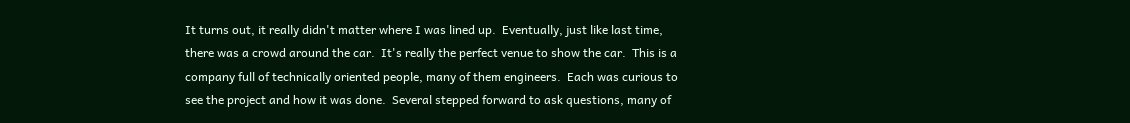It turns out, it really didn't matter where I was lined up.  Eventually, just like last time, there was a crowd around the car.  It's really the perfect venue to show the car.  This is a company full of technically oriented people, many of them engineers.  Each was curious to see the project and how it was done.  Several stepped forward to ask questions, many of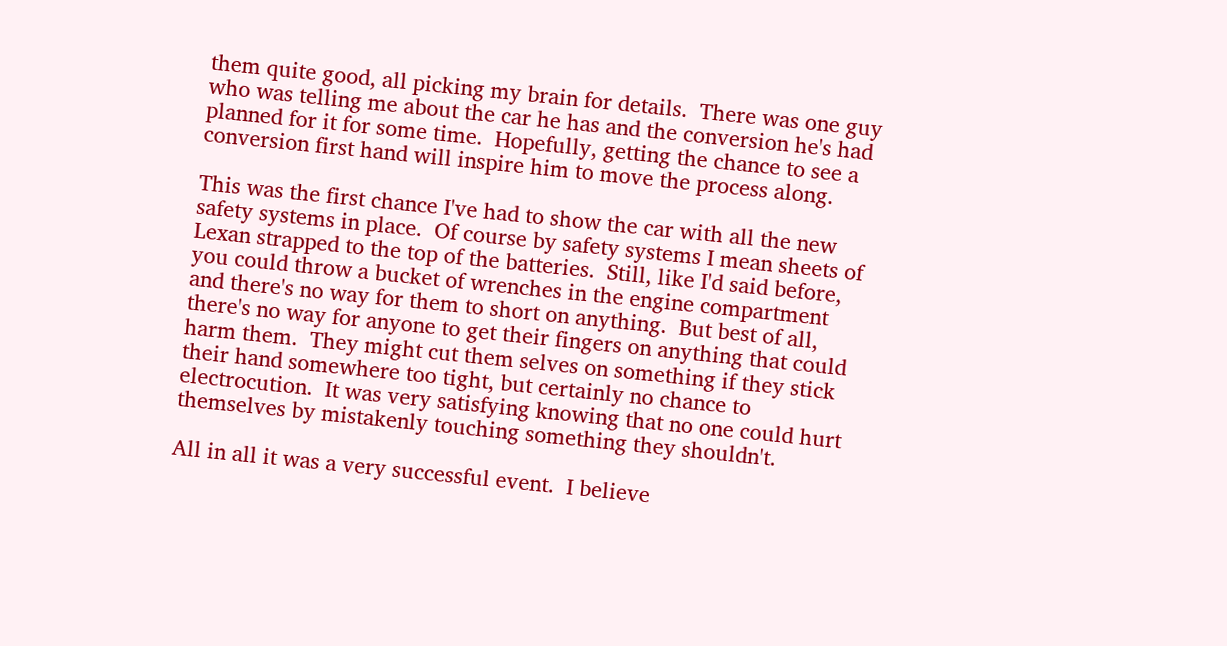them quite good, all picking my brain for details.  There was one guy who was telling me about the car he has and the conversion he's had planned for it for some time.  Hopefully, getting the chance to see a conversion first hand will inspire him to move the process along.

This was the first chance I've had to show the car with all the new safety systems in place.  Of course by safety systems I mean sheets of Lexan strapped to the top of the batteries.  Still, like I'd said before, you could throw a bucket of wrenches in the engine compartment and there's no way for them to short on anything.  But best of all, there's no way for anyone to get their fingers on anything that could harm them.  They might cut them selves on something if they stick their hand somewhere too tight, but certainly no chance to electrocution.  It was very satisfying knowing that no one could hurt themselves by mistakenly touching something they shouldn't.

All in all it was a very successful event.  I believe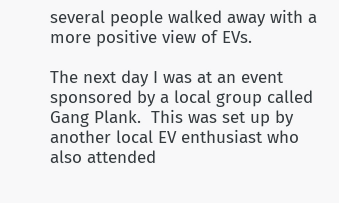several people walked away with a more positive view of EVs.

The next day I was at an event sponsored by a local group called Gang Plank.  This was set up by another local EV enthusiast who also attended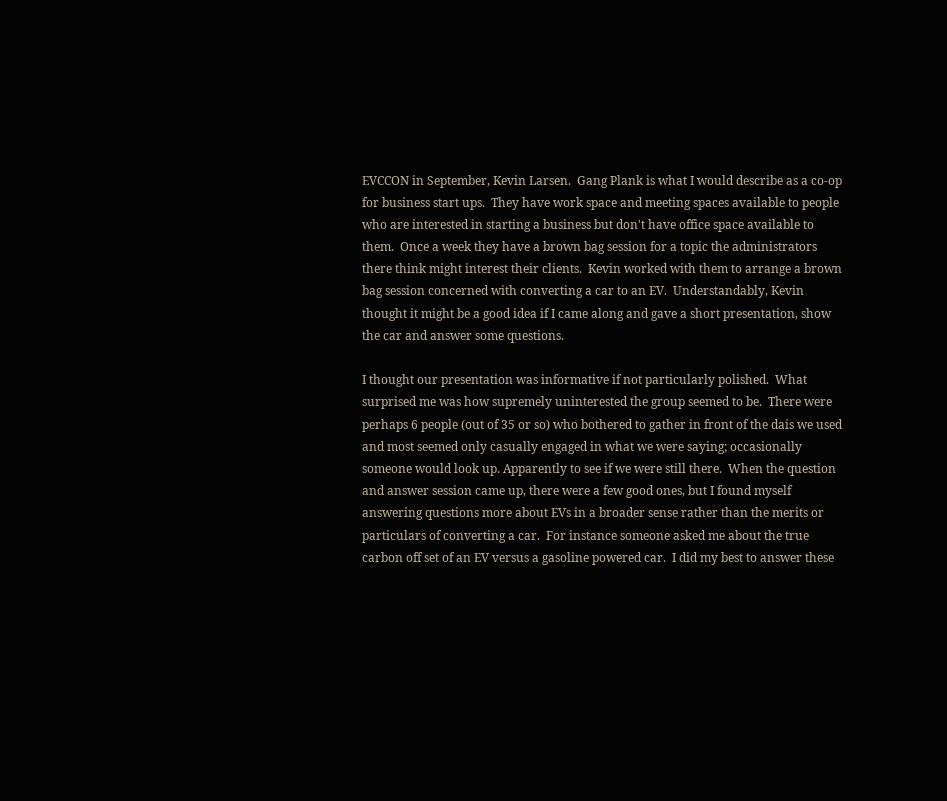EVCCON in September, Kevin Larsen.  Gang Plank is what I would describe as a co-op for business start ups.  They have work space and meeting spaces available to people who are interested in starting a business but don't have office space available to them.  Once a week they have a brown bag session for a topic the administrators there think might interest their clients.  Kevin worked with them to arrange a brown bag session concerned with converting a car to an EV.  Understandably, Kevin thought it might be a good idea if I came along and gave a short presentation, show the car and answer some questions.

I thought our presentation was informative if not particularly polished.  What surprised me was how supremely uninterested the group seemed to be.  There were perhaps 6 people (out of 35 or so) who bothered to gather in front of the dais we used and most seemed only casually engaged in what we were saying; occasionally someone would look up. Apparently to see if we were still there.  When the question and answer session came up, there were a few good ones, but I found myself answering questions more about EVs in a broader sense rather than the merits or particulars of converting a car.  For instance someone asked me about the true carbon off set of an EV versus a gasoline powered car.  I did my best to answer these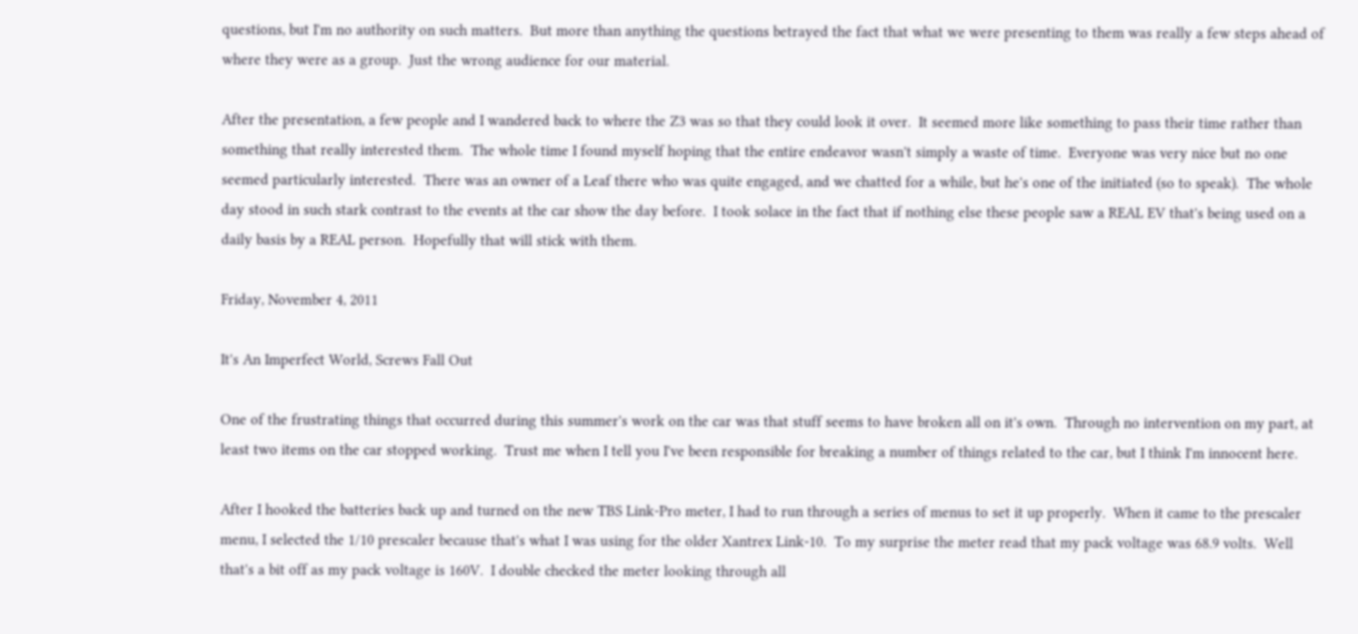questions, but I'm no authority on such matters.  But more than anything the questions betrayed the fact that what we were presenting to them was really a few steps ahead of where they were as a group.  Just the wrong audience for our material.

After the presentation, a few people and I wandered back to where the Z3 was so that they could look it over.  It seemed more like something to pass their time rather than something that really interested them.  The whole time I found myself hoping that the entire endeavor wasn't simply a waste of time.  Everyone was very nice but no one seemed particularly interested.  There was an owner of a Leaf there who was quite engaged, and we chatted for a while, but he's one of the initiated (so to speak).  The whole day stood in such stark contrast to the events at the car show the day before.  I took solace in the fact that if nothing else these people saw a REAL EV that's being used on a daily basis by a REAL person.  Hopefully that will stick with them.

Friday, November 4, 2011

It's An Imperfect World, Screws Fall Out

One of the frustrating things that occurred during this summer's work on the car was that stuff seems to have broken all on it's own.  Through no intervention on my part, at least two items on the car stopped working.  Trust me when I tell you I've been responsible for breaking a number of things related to the car, but I think I'm innocent here.

After I hooked the batteries back up and turned on the new TBS Link-Pro meter, I had to run through a series of menus to set it up properly.  When it came to the prescaler menu, I selected the 1/10 prescaler because that's what I was using for the older Xantrex Link-10.  To my surprise the meter read that my pack voltage was 68.9 volts.  Well that's a bit off as my pack voltage is 160V.  I double checked the meter looking through all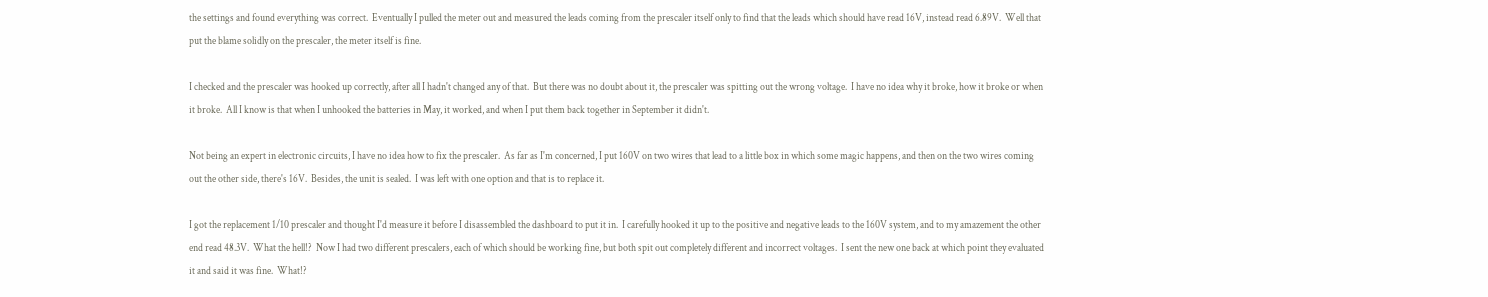the settings and found everything was correct.  Eventually I pulled the meter out and measured the leads coming from the prescaler itself only to find that the leads which should have read 16V, instead read 6.89V.  Well that put the blame solidly on the prescaler, the meter itself is fine.

I checked and the prescaler was hooked up correctly, after all I hadn't changed any of that.  But there was no doubt about it, the prescaler was spitting out the wrong voltage.  I have no idea why it broke, how it broke or when it broke.  All I know is that when I unhooked the batteries in May, it worked, and when I put them back together in September it didn't.

Not being an expert in electronic circuits, I have no idea how to fix the prescaler.  As far as I'm concerned, I put 160V on two wires that lead to a little box in which some magic happens, and then on the two wires coming out the other side, there's 16V.  Besides, the unit is sealed.  I was left with one option and that is to replace it.

I got the replacement 1/10 prescaler and thought I'd measure it before I disassembled the dashboard to put it in.  I carefully hooked it up to the positive and negative leads to the 160V system, and to my amazement the other end read 48.3V.  What the hell!?  Now I had two different prescalers, each of which should be working fine, but both spit out completely different and incorrect voltages.  I sent the new one back at which point they evaluated it and said it was fine.  What!?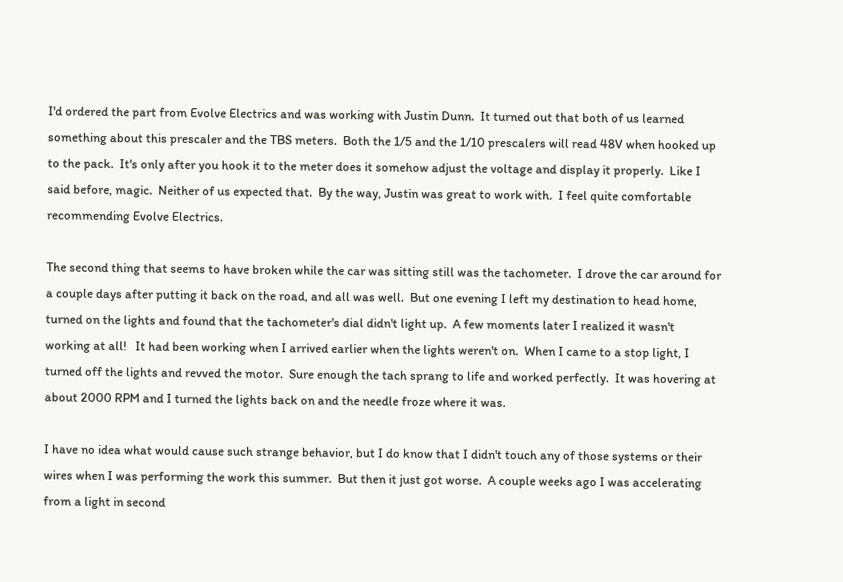I'd ordered the part from Evolve Electrics and was working with Justin Dunn.  It turned out that both of us learned something about this prescaler and the TBS meters.  Both the 1/5 and the 1/10 prescalers will read 48V when hooked up to the pack.  It's only after you hook it to the meter does it somehow adjust the voltage and display it properly.  Like I said before, magic.  Neither of us expected that.  By the way, Justin was great to work with.  I feel quite comfortable recommending Evolve Electrics.

The second thing that seems to have broken while the car was sitting still was the tachometer.  I drove the car around for a couple days after putting it back on the road, and all was well.  But one evening I left my destination to head home, turned on the lights and found that the tachometer's dial didn't light up.  A few moments later I realized it wasn't working at all!   It had been working when I arrived earlier when the lights weren't on.  When I came to a stop light, I turned off the lights and revved the motor.  Sure enough the tach sprang to life and worked perfectly.  It was hovering at about 2000 RPM and I turned the lights back on and the needle froze where it was.

I have no idea what would cause such strange behavior, but I do know that I didn't touch any of those systems or their wires when I was performing the work this summer.  But then it just got worse.  A couple weeks ago I was accelerating from a light in second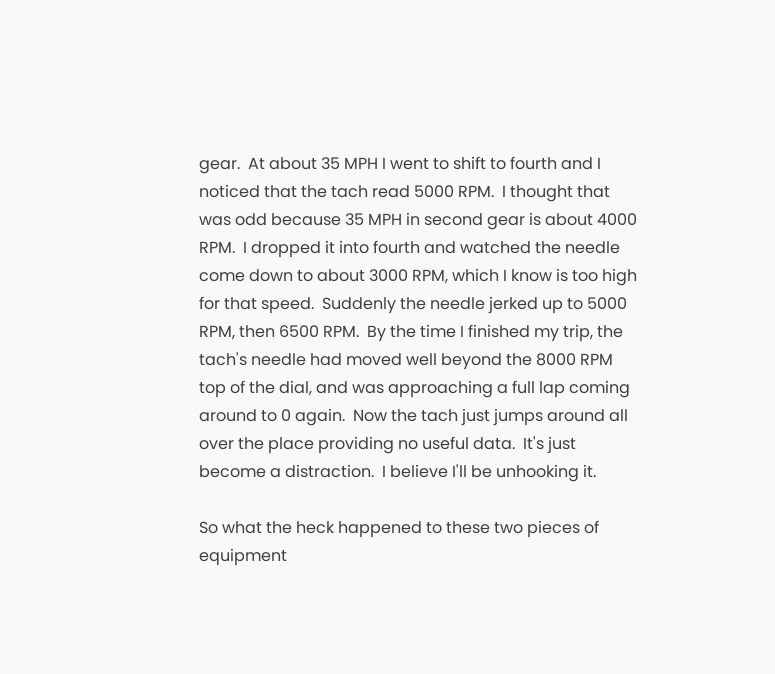gear.  At about 35 MPH I went to shift to fourth and I noticed that the tach read 5000 RPM.  I thought that was odd because 35 MPH in second gear is about 4000 RPM.  I dropped it into fourth and watched the needle come down to about 3000 RPM, which I know is too high for that speed.  Suddenly the needle jerked up to 5000 RPM, then 6500 RPM.  By the time I finished my trip, the tach's needle had moved well beyond the 8000 RPM top of the dial, and was approaching a full lap coming around to 0 again.  Now the tach just jumps around all over the place providing no useful data.  It's just become a distraction.  I believe I'll be unhooking it.

So what the heck happened to these two pieces of equipment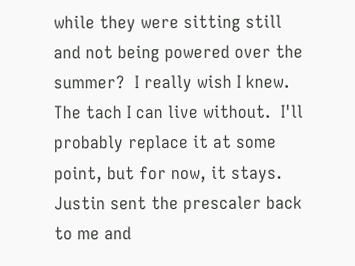while they were sitting still and not being powered over the summer?  I really wish I knew.  The tach I can live without.  I'll probably replace it at some point, but for now, it stays.  Justin sent the prescaler back to me and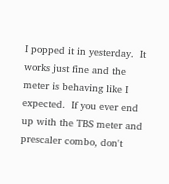I popped it in yesterday.  It works just fine and the meter is behaving like I expected.  If you ever end up with the TBS meter and prescaler combo, don't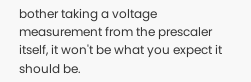bother taking a voltage measurement from the prescaler itself, it won't be what you expect it should be.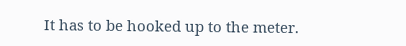It has to be hooked up to the meter.